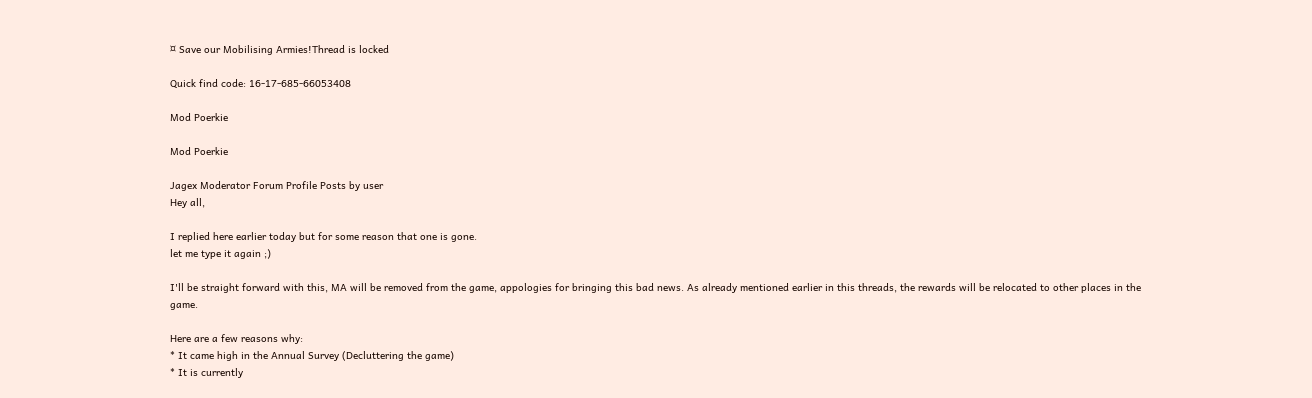¤ Save our Mobilising Armies!Thread is locked

Quick find code: 16-17-685-66053408

Mod Poerkie

Mod Poerkie

Jagex Moderator Forum Profile Posts by user
Hey all,

I replied here earlier today but for some reason that one is gone.
let me type it again ;)

I'll be straight forward with this, MA will be removed from the game, appologies for bringing this bad news. As already mentioned earlier in this threads, the rewards will be relocated to other places in the game.

Here are a few reasons why:
* It came high in the Annual Survey (Decluttering the game)
* It is currently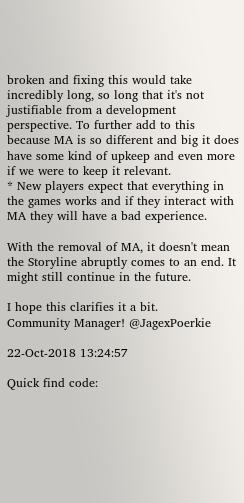broken and fixing this would take incredibly long, so long that it's not justifiable from a development perspective. To further add to this because MA is so different and big it does have some kind of upkeep and even more if we were to keep it relevant.
* New players expect that everything in the games works and if they interact with MA they will have a bad experience.

With the removal of MA, it doesn't mean the Storyline abruptly comes to an end. It might still continue in the future.

I hope this clarifies it a bit.
Community Manager! @JagexPoerkie

22-Oct-2018 13:24:57

Quick find code: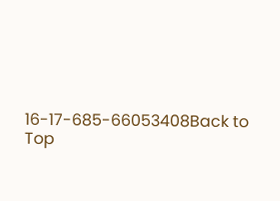16-17-685-66053408Back to Top